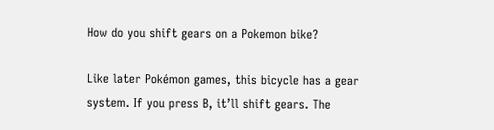How do you shift gears on a Pokemon bike?

Like later Pokémon games, this bicycle has a gear system. If you press B, it’ll shift gears. The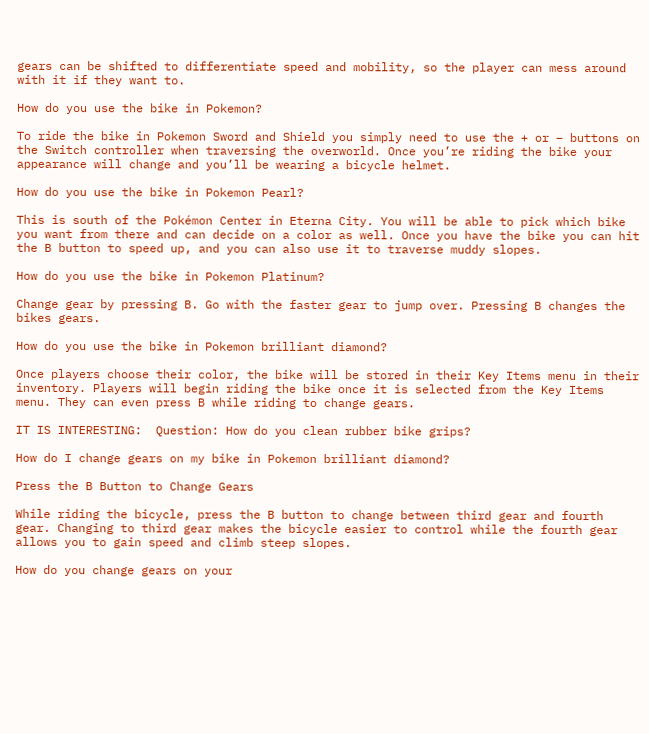gears can be shifted to differentiate speed and mobility, so the player can mess around with it if they want to.

How do you use the bike in Pokemon?

To ride the bike in Pokemon Sword and Shield you simply need to use the + or – buttons on the Switch controller when traversing the overworld. Once you’re riding the bike your appearance will change and you’ll be wearing a bicycle helmet.

How do you use the bike in Pokemon Pearl?

This is south of the Pokémon Center in Eterna City. You will be able to pick which bike you want from there and can decide on a color as well. Once you have the bike you can hit the B button to speed up, and you can also use it to traverse muddy slopes.

How do you use the bike in Pokemon Platinum?

Change gear by pressing B. Go with the faster gear to jump over. Pressing B changes the bikes gears.

How do you use the bike in Pokemon brilliant diamond?

Once players choose their color, the bike will be stored in their Key Items menu in their inventory. Players will begin riding the bike once it is selected from the Key Items menu. They can even press B while riding to change gears.

IT IS INTERESTING:  Question: How do you clean rubber bike grips?

How do I change gears on my bike in Pokemon brilliant diamond?

Press the B Button to Change Gears

While riding the bicycle, press the B button to change between third gear and fourth gear. Changing to third gear makes the bicycle easier to control while the fourth gear allows you to gain speed and climb steep slopes.

How do you change gears on your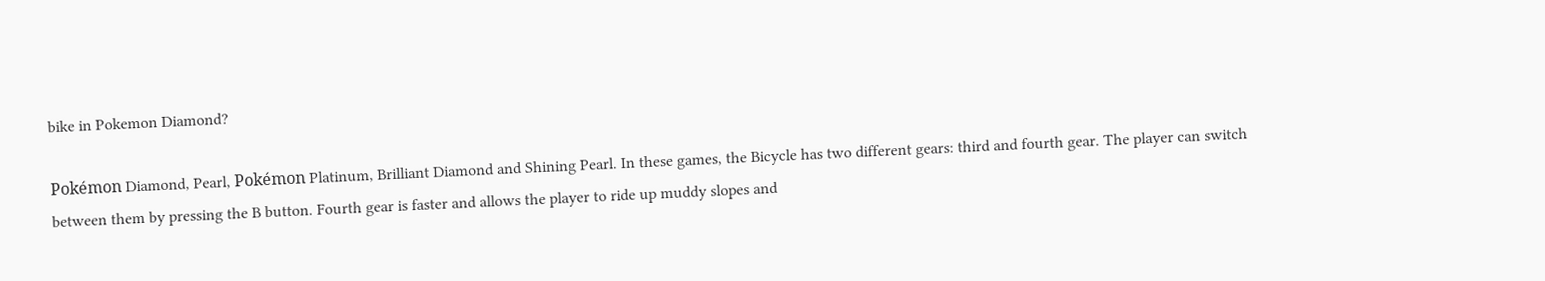bike in Pokemon Diamond?

Pokémon Diamond, Pearl, Pokémon Platinum, Brilliant Diamond and Shining Pearl. In these games, the Bicycle has two different gears: third and fourth gear. The player can switch between them by pressing the B button. Fourth gear is faster and allows the player to ride up muddy slopes and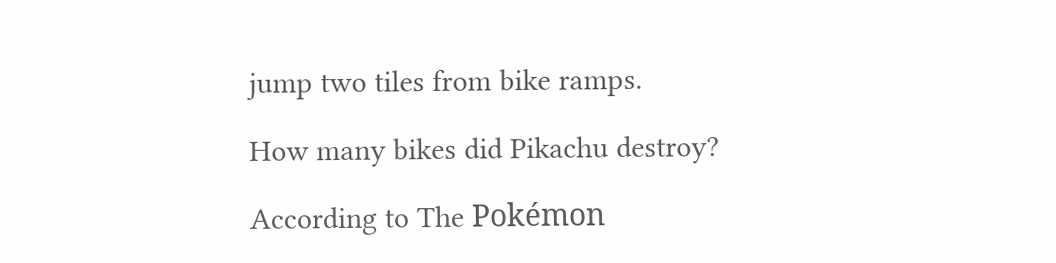jump two tiles from bike ramps.

How many bikes did Pikachu destroy?

According to The Pokémon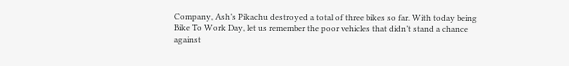Company, Ash’s Pikachu destroyed a total of three bikes so far. With today being Bike To Work Day, let us remember the poor vehicles that didn’t stand a chance against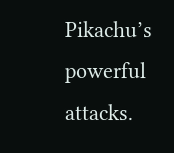Pikachu’s powerful attacks.